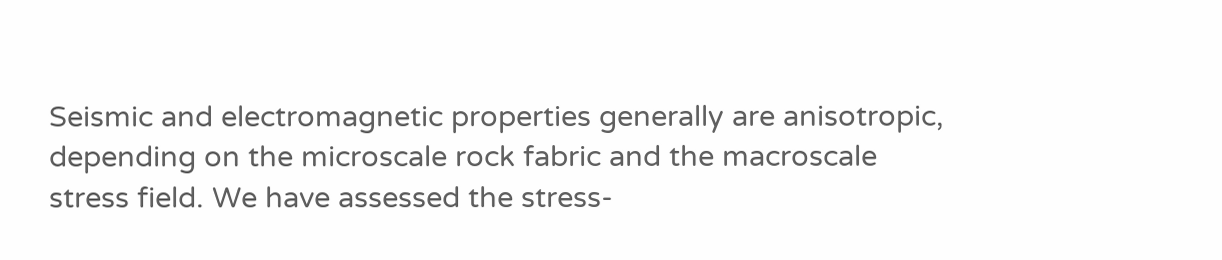Seismic and electromagnetic properties generally are anisotropic, depending on the microscale rock fabric and the macroscale stress field. We have assessed the stress-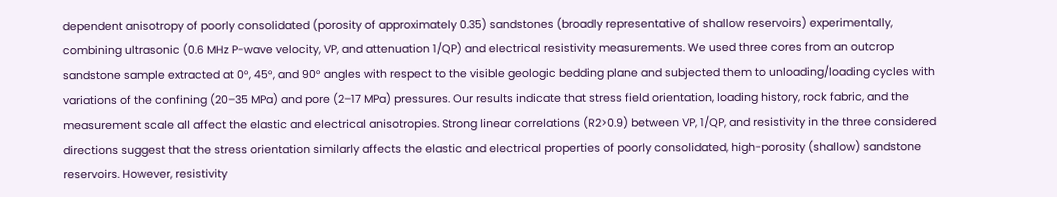dependent anisotropy of poorly consolidated (porosity of approximately 0.35) sandstones (broadly representative of shallow reservoirs) experimentally, combining ultrasonic (0.6 MHz P-wave velocity, VP, and attenuation 1/QP) and electrical resistivity measurements. We used three cores from an outcrop sandstone sample extracted at 0°, 45°, and 90° angles with respect to the visible geologic bedding plane and subjected them to unloading/loading cycles with variations of the confining (20–35 MPa) and pore (2–17 MPa) pressures. Our results indicate that stress field orientation, loading history, rock fabric, and the measurement scale all affect the elastic and electrical anisotropies. Strong linear correlations (R2>0.9) between VP, 1/QP, and resistivity in the three considered directions suggest that the stress orientation similarly affects the elastic and electrical properties of poorly consolidated, high-porosity (shallow) sandstone reservoirs. However, resistivity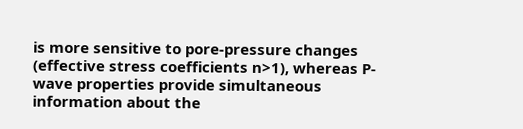is more sensitive to pore-pressure changes (effective stress coefficients n>1), whereas P-wave properties provide simultaneous information about the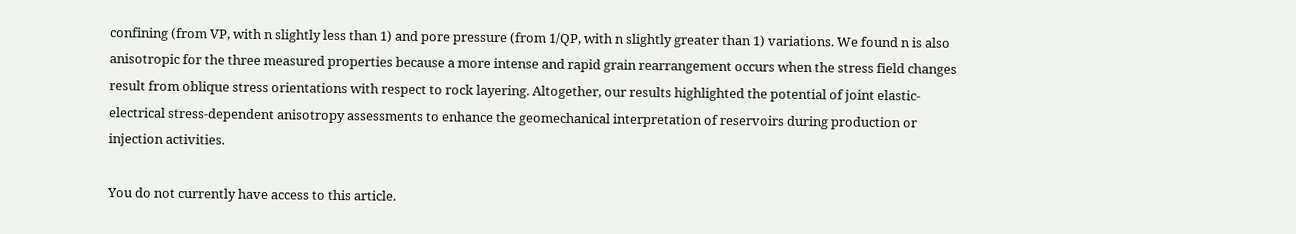confining (from VP, with n slightly less than 1) and pore pressure (from 1/QP, with n slightly greater than 1) variations. We found n is also anisotropic for the three measured properties because a more intense and rapid grain rearrangement occurs when the stress field changes result from oblique stress orientations with respect to rock layering. Altogether, our results highlighted the potential of joint elastic-electrical stress-dependent anisotropy assessments to enhance the geomechanical interpretation of reservoirs during production or injection activities.

You do not currently have access to this article.